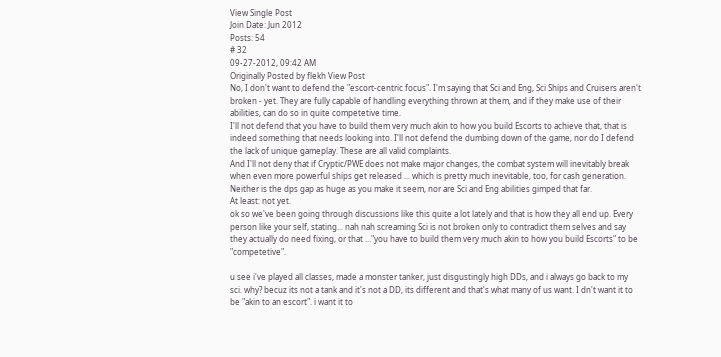View Single Post
Join Date: Jun 2012
Posts: 54
# 32
09-27-2012, 09:42 AM
Originally Posted by flekh View Post
No, I don't want to defend the "escort-centric focus". I'm saying that Sci and Eng, Sci Ships and Cruisers aren't broken - yet. They are fully capable of handling everything thrown at them, and if they make use of their abilities, can do so in quite competetive time.
I'll not defend that you have to build them very much akin to how you build Escorts to achieve that, that is indeed something that needs looking into. I'll not defend the dumbing down of the game, nor do I defend the lack of unique gameplay. These are all valid complaints.
And I'll not deny that if Cryptic/PWE does not make major changes, the combat system will inevitably break when even more powerful ships get released ... which is pretty much inevitable, too, for cash generation.
Neither is the dps gap as huge as you make it seem, nor are Sci and Eng abilities gimped that far.
At least: not yet.
ok so we've been going through discussions like this quite a lot lately and that is how they all end up. Every person like your self, stating... nah nah screaming Sci is not broken only to contradict them selves and say they actually do need fixing, or that ..."you have to build them very much akin to how you build Escorts" to be "competetive".

u see i've played all classes, made a monster tanker, just disgustingly high DDs, and i always go back to my sci. why? becuz its not a tank and it's not a DD, its different and that's what many of us want. I dn't want it to be "akin to an escort". i want it to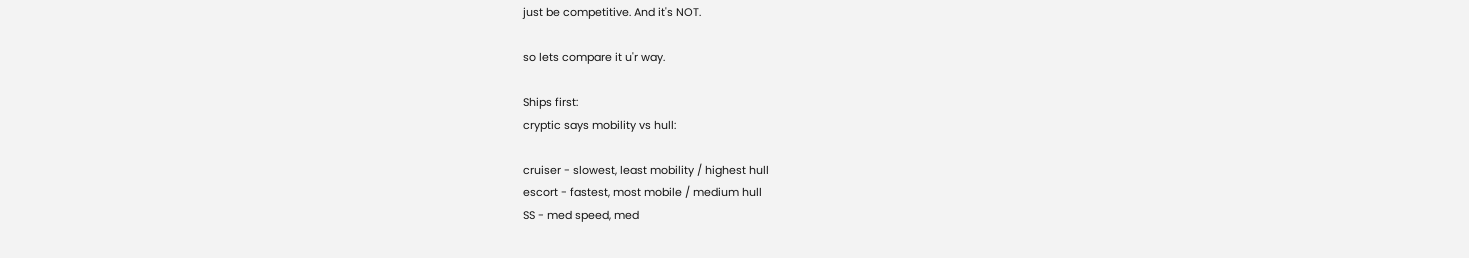just be competitive. And it's NOT.

so lets compare it u'r way.

Ships first:
cryptic says mobility vs hull:

cruiser - slowest, least mobility / highest hull
escort - fastest, most mobile / medium hull
SS - med speed, med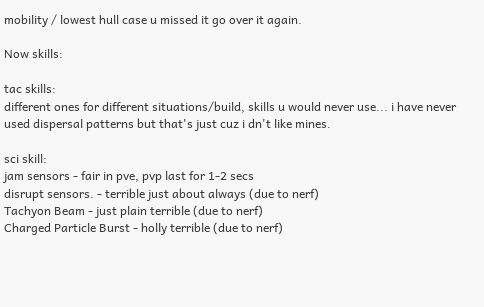mobility / lowest hull case u missed it go over it again.

Now skills:

tac skills:
different ones for different situations/build, skills u would never use... i have never used dispersal patterns but that's just cuz i dn't like mines.

sci skill:
jam sensors - fair in pve, pvp last for 1-2 secs
disrupt sensors. - terrible just about always (due to nerf)
Tachyon Beam - just plain terrible (due to nerf)
Charged Particle Burst - holly terrible (due to nerf)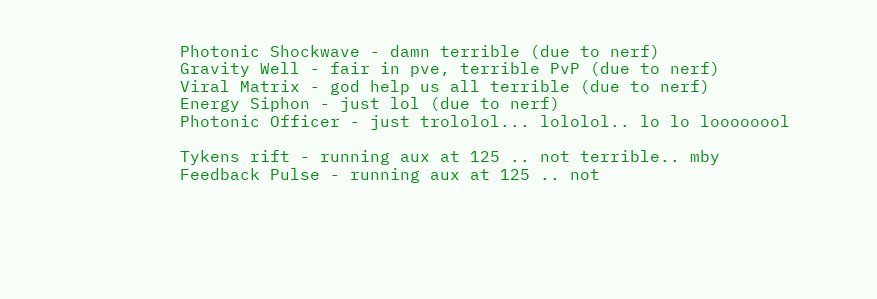Photonic Shockwave - damn terrible (due to nerf)
Gravity Well - fair in pve, terrible PvP (due to nerf)
Viral Matrix - god help us all terrible (due to nerf)
Energy Siphon - just lol (due to nerf)
Photonic Officer - just trololol... lololol.. lo lo loooooool

Tykens rift - running aux at 125 .. not terrible.. mby
Feedback Pulse - running aux at 125 .. not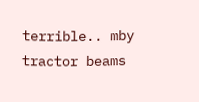terrible.. mby
tractor beams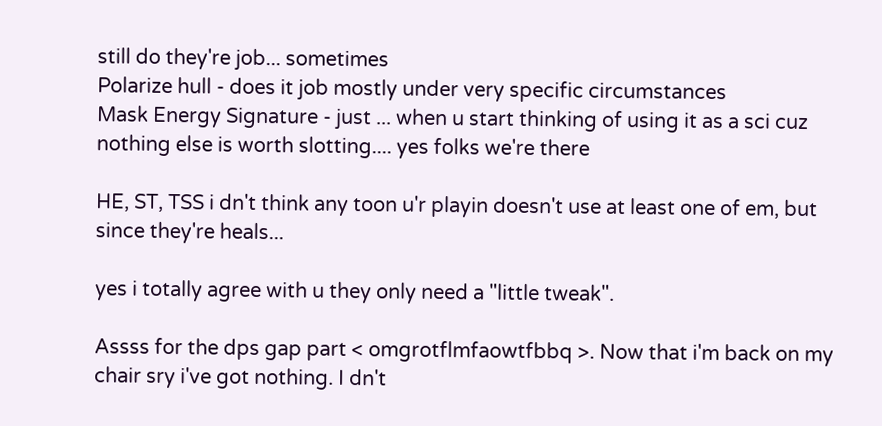still do they're job... sometimes
Polarize hull - does it job mostly under very specific circumstances
Mask Energy Signature - just ... when u start thinking of using it as a sci cuz nothing else is worth slotting.... yes folks we're there

HE, ST, TSS i dn't think any toon u'r playin doesn't use at least one of em, but since they're heals...

yes i totally agree with u they only need a "little tweak".

Assss for the dps gap part < omgrotflmfaowtfbbq >. Now that i'm back on my chair sry i've got nothing. I dn't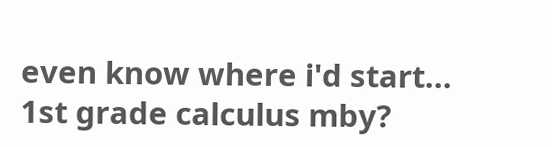even know where i'd start... 1st grade calculus mby?